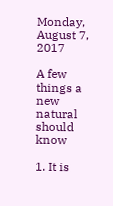Monday, August 7, 2017

A few things a new natural should know

1. It is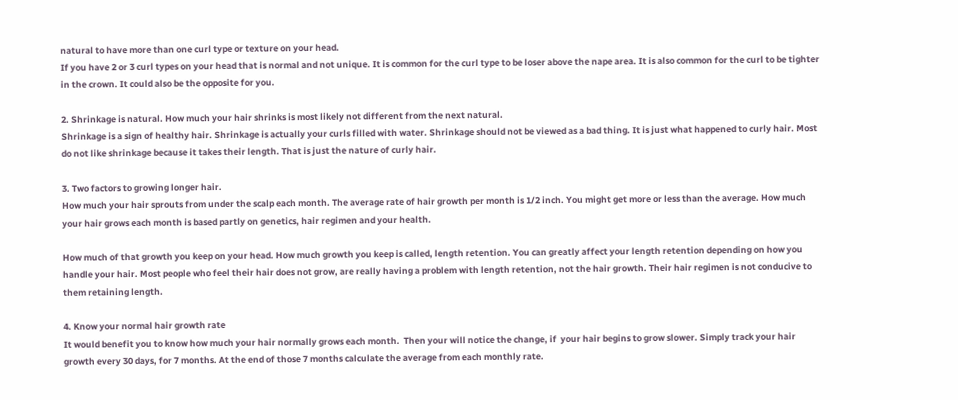natural to have more than one curl type or texture on your head.
If you have 2 or 3 curl types on your head that is normal and not unique. It is common for the curl type to be loser above the nape area. It is also common for the curl to be tighter in the crown. It could also be the opposite for you.

2. Shrinkage is natural. How much your hair shrinks is most likely not different from the next natural.
Shrinkage is a sign of healthy hair. Shrinkage is actually your curls filled with water. Shrinkage should not be viewed as a bad thing. It is just what happened to curly hair. Most do not like shrinkage because it takes their length. That is just the nature of curly hair.

3. Two factors to growing longer hair.
How much your hair sprouts from under the scalp each month. The average rate of hair growth per month is 1/2 inch. You might get more or less than the average. How much your hair grows each month is based partly on genetics, hair regimen and your health.

How much of that growth you keep on your head. How much growth you keep is called, length retention. You can greatly affect your length retention depending on how you handle your hair. Most people who feel their hair does not grow, are really having a problem with length retention, not the hair growth. Their hair regimen is not conducive to them retaining length.

4. Know your normal hair growth rate
It would benefit you to know how much your hair normally grows each month.  Then your will notice the change, if  your hair begins to grow slower. Simply track your hair growth every 30 days, for 7 months. At the end of those 7 months calculate the average from each monthly rate.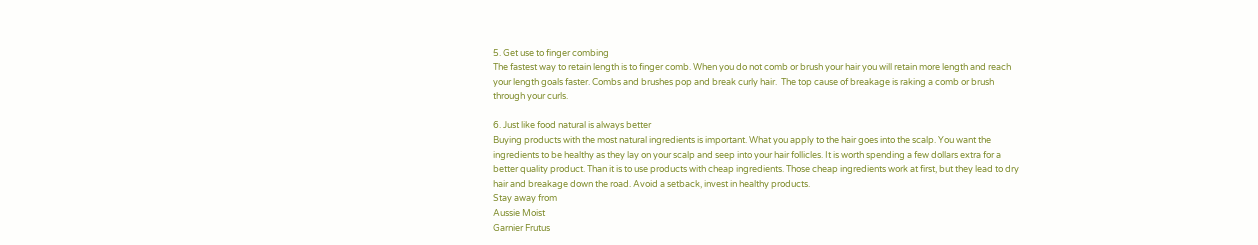5. Get use to finger combing
The fastest way to retain length is to finger comb. When you do not comb or brush your hair you will retain more length and reach your length goals faster. Combs and brushes pop and break curly hair.  The top cause of breakage is raking a comb or brush through your curls.

6. Just like food natural is always better
Buying products with the most natural ingredients is important. What you apply to the hair goes into the scalp. You want the ingredients to be healthy as they lay on your scalp and seep into your hair follicles. It is worth spending a few dollars extra for a better quality product. Than it is to use products with cheap ingredients. Those cheap ingredients work at first, but they lead to dry hair and breakage down the road. Avoid a setback, invest in healthy products.
Stay away from
Aussie Moist
Garnier Frutus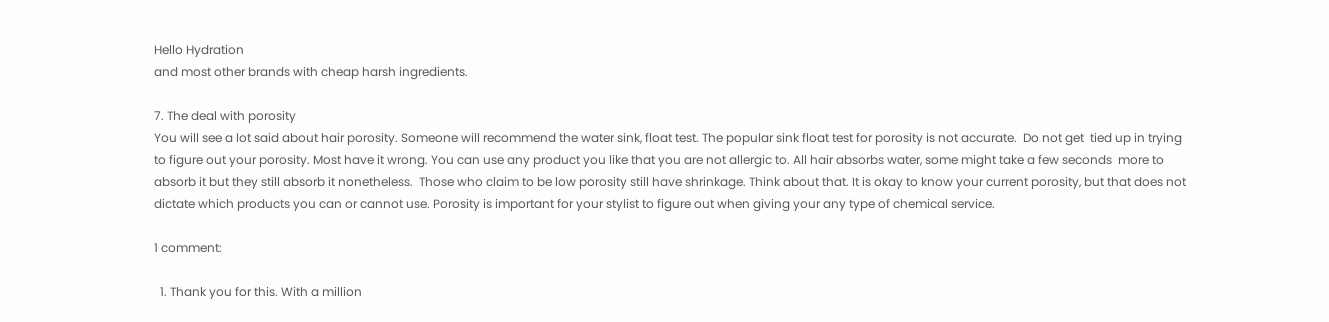Hello Hydration
and most other brands with cheap harsh ingredients.

7. The deal with porosity
You will see a lot said about hair porosity. Someone will recommend the water sink, float test. The popular sink float test for porosity is not accurate.  Do not get  tied up in trying to figure out your porosity. Most have it wrong. You can use any product you like that you are not allergic to. All hair absorbs water, some might take a few seconds  more to absorb it but they still absorb it nonetheless.  Those who claim to be low porosity still have shrinkage. Think about that. It is okay to know your current porosity, but that does not dictate which products you can or cannot use. Porosity is important for your stylist to figure out when giving your any type of chemical service.

1 comment:

  1. Thank you for this. With a million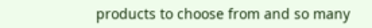products to choose from and so many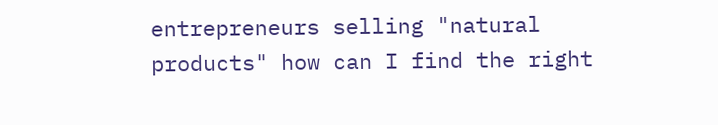entrepreneurs selling "natural products" how can I find the right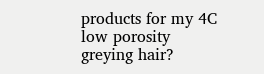products for my 4C low porosity greying hair?